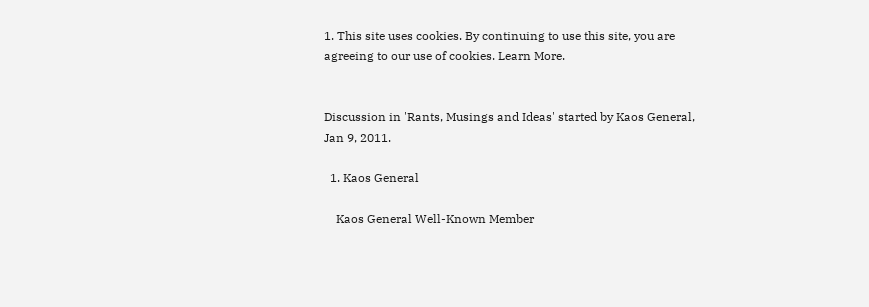1. This site uses cookies. By continuing to use this site, you are agreeing to our use of cookies. Learn More.


Discussion in 'Rants, Musings and Ideas' started by Kaos General, Jan 9, 2011.

  1. Kaos General

    Kaos General Well-Known Member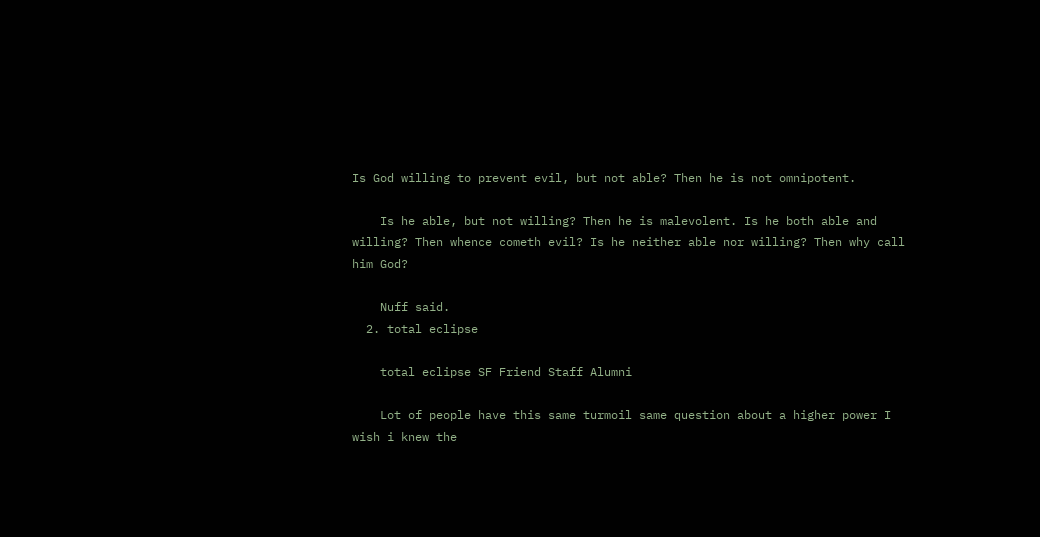Is God willing to prevent evil, but not able? Then he is not omnipotent.

    Is he able, but not willing? Then he is malevolent. Is he both able and willing? Then whence cometh evil? Is he neither able nor willing? Then why call him God?

    Nuff said.
  2. total eclipse

    total eclipse SF Friend Staff Alumni

    Lot of people have this same turmoil same question about a higher power I wish i knew the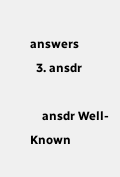answers
  3. ansdr

    ansdr Well-Known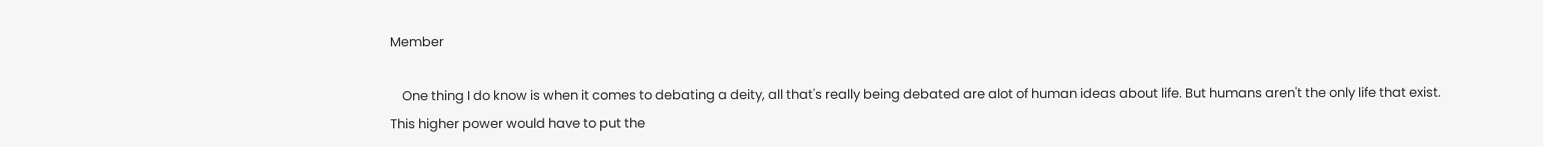Member

    One thing I do know is when it comes to debating a deity, all that's really being debated are alot of human ideas about life. But humans aren't the only life that exist. This higher power would have to put the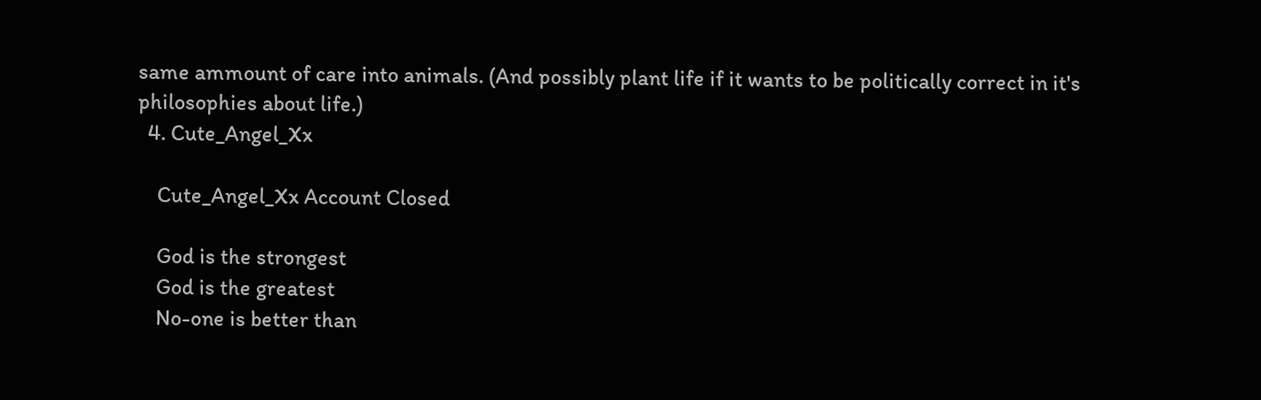same ammount of care into animals. (And possibly plant life if it wants to be politically correct in it's philosophies about life.)
  4. Cute_Angel_Xx

    Cute_Angel_Xx Account Closed

    God is the strongest
    God is the greatest
    No-one is better than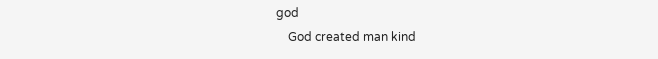god
    God created man kind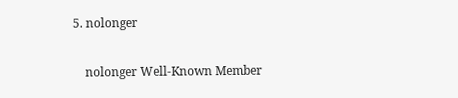5. nolonger

    nolonger Well-Known Member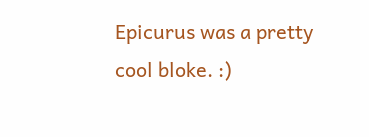Epicurus was a pretty cool bloke. :)